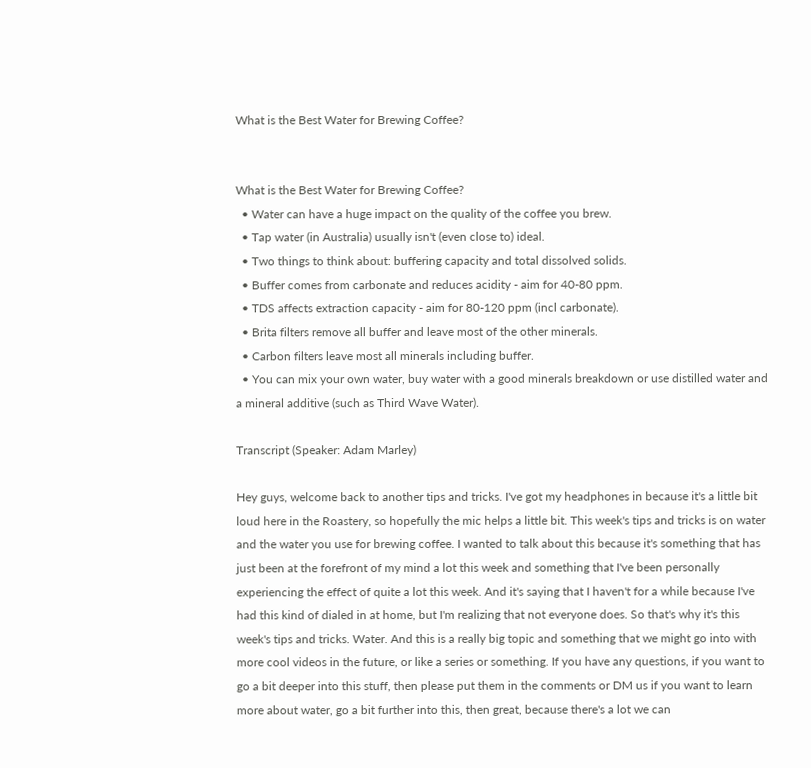What is the Best Water for Brewing Coffee?


What is the Best Water for Brewing Coffee?
  • Water can have a huge impact on the quality of the coffee you brew.
  • Tap water (in Australia) usually isn't (even close to) ideal.
  • Two things to think about: buffering capacity and total dissolved solids.
  • Buffer comes from carbonate and reduces acidity - aim for 40-80 ppm.
  • TDS affects extraction capacity - aim for 80-120 ppm (incl carbonate).
  • Brita filters remove all buffer and leave most of the other minerals.
  • Carbon filters leave most all minerals including buffer.
  • You can mix your own water, buy water with a good minerals breakdown or use distilled water and a mineral additive (such as Third Wave Water).

Transcript (Speaker: Adam Marley)

Hey guys, welcome back to another tips and tricks. I've got my headphones in because it's a little bit loud here in the Roastery, so hopefully the mic helps a little bit. This week's tips and tricks is on water and the water you use for brewing coffee. I wanted to talk about this because it's something that has just been at the forefront of my mind a lot this week and something that I've been personally experiencing the effect of quite a lot this week. And it's saying that I haven't for a while because I've had this kind of dialed in at home, but I'm realizing that not everyone does. So that's why it's this week's tips and tricks. Water. And this is a really big topic and something that we might go into with more cool videos in the future, or like a series or something. If you have any questions, if you want to go a bit deeper into this stuff, then please put them in the comments or DM us if you want to learn more about water, go a bit further into this, then great, because there's a lot we can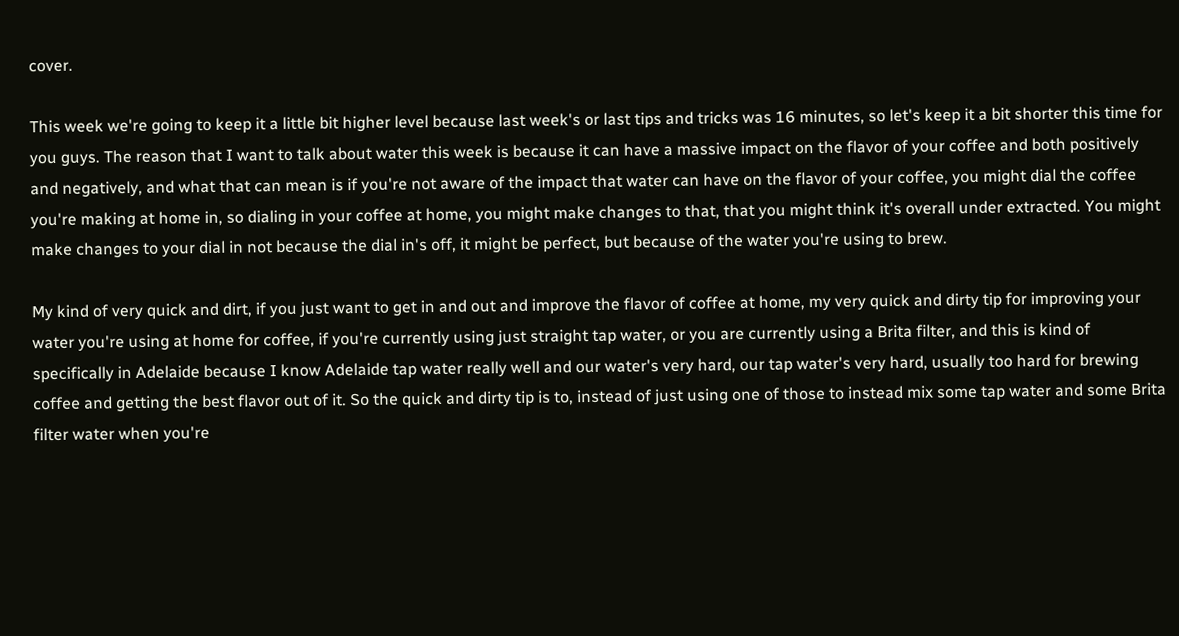cover.

This week we're going to keep it a little bit higher level because last week's or last tips and tricks was 16 minutes, so let's keep it a bit shorter this time for you guys. The reason that I want to talk about water this week is because it can have a massive impact on the flavor of your coffee and both positively and negatively, and what that can mean is if you're not aware of the impact that water can have on the flavor of your coffee, you might dial the coffee you're making at home in, so dialing in your coffee at home, you might make changes to that, that you might think it's overall under extracted. You might make changes to your dial in not because the dial in's off, it might be perfect, but because of the water you're using to brew.

My kind of very quick and dirt, if you just want to get in and out and improve the flavor of coffee at home, my very quick and dirty tip for improving your water you're using at home for coffee, if you're currently using just straight tap water, or you are currently using a Brita filter, and this is kind of specifically in Adelaide because I know Adelaide tap water really well and our water's very hard, our tap water's very hard, usually too hard for brewing coffee and getting the best flavor out of it. So the quick and dirty tip is to, instead of just using one of those to instead mix some tap water and some Brita filter water when you're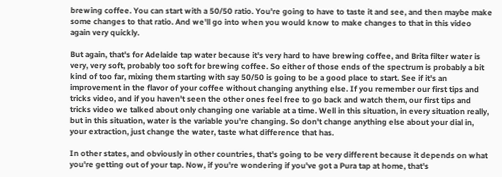brewing coffee. You can start with a 50/50 ratio. You're going to have to taste it and see, and then maybe make some changes to that ratio. And we'll go into when you would know to make changes to that in this video again very quickly.

But again, that's for Adelaide tap water because it's very hard to have brewing coffee, and Brita filter water is very, very soft, probably too soft for brewing coffee. So either of those ends of the spectrum is probably a bit kind of too far, mixing them starting with say 50/50 is going to be a good place to start. See if it's an improvement in the flavor of your coffee without changing anything else. If you remember our first tips and tricks video, and if you haven't seen the other ones feel free to go back and watch them, our first tips and tricks video we talked about only changing one variable at a time. Well in this situation, in every situation really, but in this situation, water is the variable you're changing. So don't change anything else about your dial in, your extraction, just change the water, taste what difference that has.

In other states, and obviously in other countries, that's going to be very different because it depends on what you're getting out of your tap. Now, if you're wondering if you've got a Pura tap at home, that's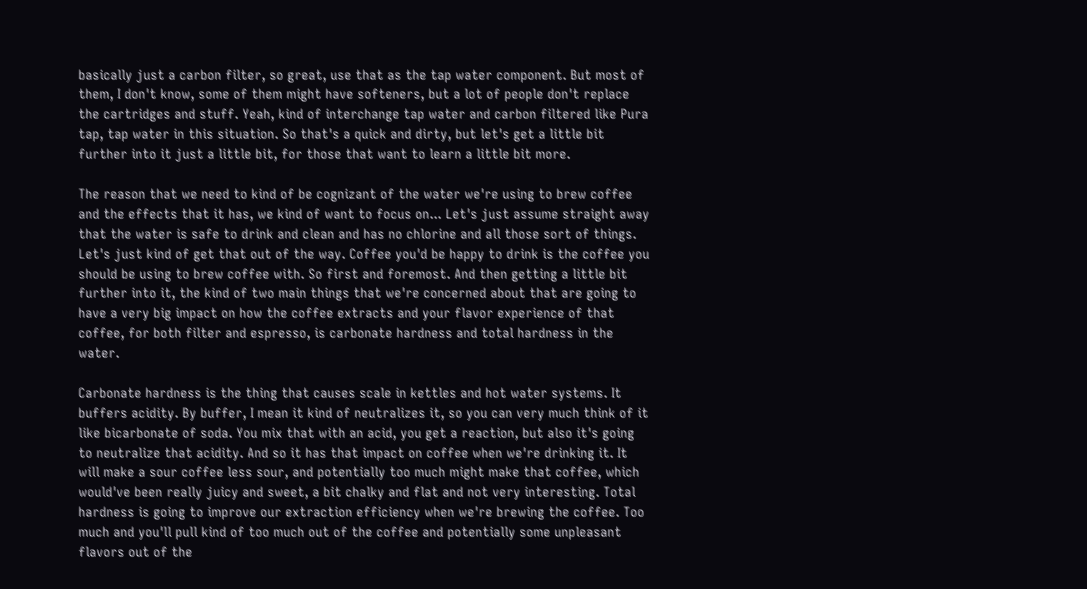basically just a carbon filter, so great, use that as the tap water component. But most of them, I don't know, some of them might have softeners, but a lot of people don't replace the cartridges and stuff. Yeah, kind of interchange tap water and carbon filtered like Pura tap, tap water in this situation. So that's a quick and dirty, but let's get a little bit further into it just a little bit, for those that want to learn a little bit more.

The reason that we need to kind of be cognizant of the water we're using to brew coffee and the effects that it has, we kind of want to focus on... Let's just assume straight away that the water is safe to drink and clean and has no chlorine and all those sort of things. Let's just kind of get that out of the way. Coffee you'd be happy to drink is the coffee you should be using to brew coffee with. So first and foremost. And then getting a little bit further into it, the kind of two main things that we're concerned about that are going to have a very big impact on how the coffee extracts and your flavor experience of that coffee, for both filter and espresso, is carbonate hardness and total hardness in the water.

Carbonate hardness is the thing that causes scale in kettles and hot water systems. It buffers acidity. By buffer, I mean it kind of neutralizes it, so you can very much think of it like bicarbonate of soda. You mix that with an acid, you get a reaction, but also it's going to neutralize that acidity. And so it has that impact on coffee when we're drinking it. It will make a sour coffee less sour, and potentially too much might make that coffee, which would've been really juicy and sweet, a bit chalky and flat and not very interesting. Total hardness is going to improve our extraction efficiency when we're brewing the coffee. Too much and you'll pull kind of too much out of the coffee and potentially some unpleasant flavors out of the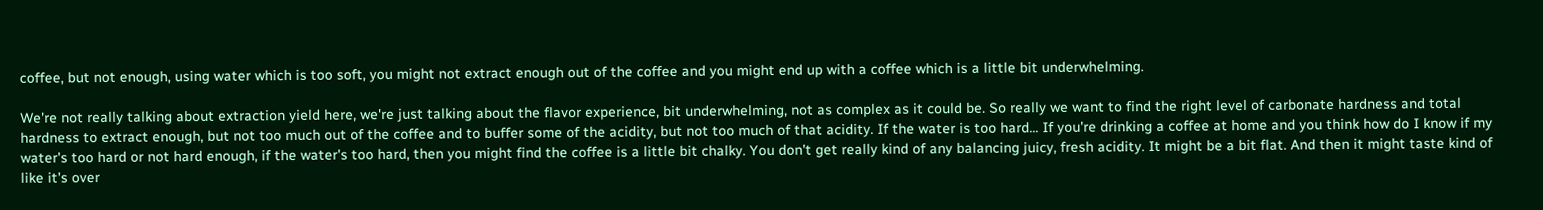coffee, but not enough, using water which is too soft, you might not extract enough out of the coffee and you might end up with a coffee which is a little bit underwhelming.

We're not really talking about extraction yield here, we're just talking about the flavor experience, bit underwhelming, not as complex as it could be. So really we want to find the right level of carbonate hardness and total hardness to extract enough, but not too much out of the coffee and to buffer some of the acidity, but not too much of that acidity. If the water is too hard... If you're drinking a coffee at home and you think how do I know if my water's too hard or not hard enough, if the water's too hard, then you might find the coffee is a little bit chalky. You don't get really kind of any balancing juicy, fresh acidity. It might be a bit flat. And then it might taste kind of like it's over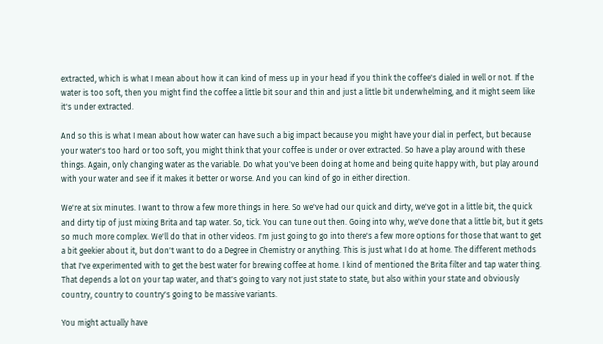extracted, which is what I mean about how it can kind of mess up in your head if you think the coffee's dialed in well or not. If the water is too soft, then you might find the coffee a little bit sour and thin and just a little bit underwhelming, and it might seem like it's under extracted.

And so this is what I mean about how water can have such a big impact because you might have your dial in perfect, but because your water's too hard or too soft, you might think that your coffee is under or over extracted. So have a play around with these things. Again, only changing water as the variable. Do what you've been doing at home and being quite happy with, but play around with your water and see if it makes it better or worse. And you can kind of go in either direction.

We're at six minutes. I want to throw a few more things in here. So we've had our quick and dirty, we've got in a little bit, the quick and dirty tip of just mixing Brita and tap water. So, tick. You can tune out then. Going into why, we've done that a little bit, but it gets so much more complex. We'll do that in other videos. I'm just going to go into there's a few more options for those that want to get a bit geekier about it, but don't want to do a Degree in Chemistry or anything. This is just what I do at home. The different methods that I've experimented with to get the best water for brewing coffee at home. I kind of mentioned the Brita filter and tap water thing. That depends a lot on your tap water, and that's going to vary not just state to state, but also within your state and obviously country, country to country's going to be massive variants.

You might actually have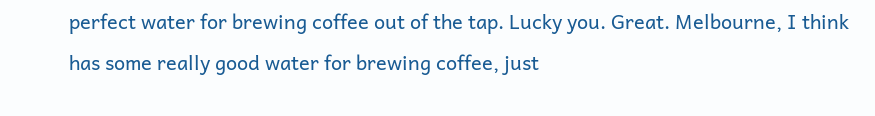perfect water for brewing coffee out of the tap. Lucky you. Great. Melbourne, I think has some really good water for brewing coffee, just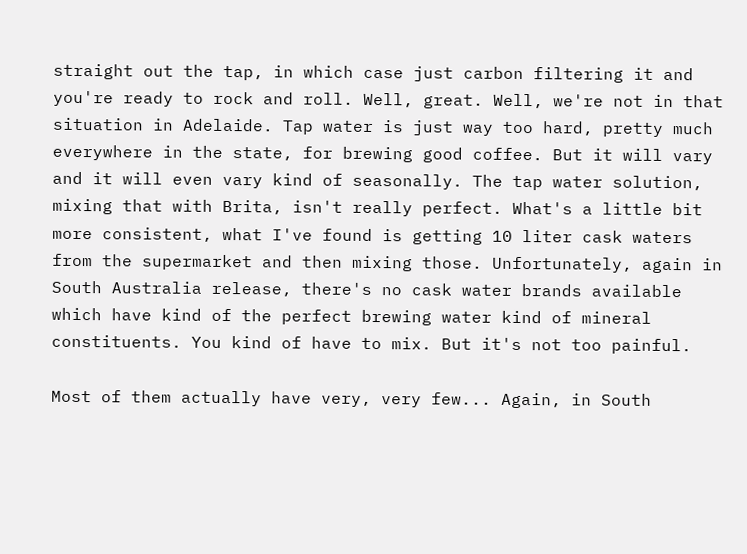straight out the tap, in which case just carbon filtering it and you're ready to rock and roll. Well, great. Well, we're not in that situation in Adelaide. Tap water is just way too hard, pretty much everywhere in the state, for brewing good coffee. But it will vary and it will even vary kind of seasonally. The tap water solution, mixing that with Brita, isn't really perfect. What's a little bit more consistent, what I've found is getting 10 liter cask waters from the supermarket and then mixing those. Unfortunately, again in South Australia release, there's no cask water brands available which have kind of the perfect brewing water kind of mineral constituents. You kind of have to mix. But it's not too painful.

Most of them actually have very, very few... Again, in South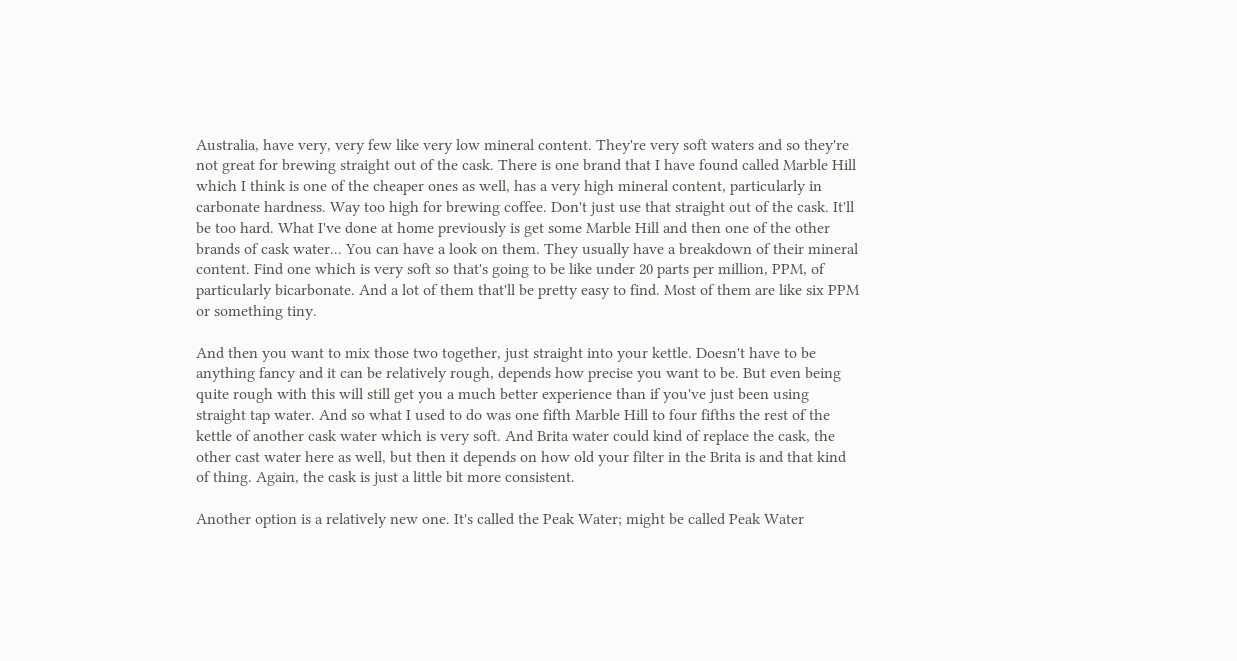Australia, have very, very few like very low mineral content. They're very soft waters and so they're not great for brewing straight out of the cask. There is one brand that I have found called Marble Hill which I think is one of the cheaper ones as well, has a very high mineral content, particularly in carbonate hardness. Way too high for brewing coffee. Don't just use that straight out of the cask. It'll be too hard. What I've done at home previously is get some Marble Hill and then one of the other brands of cask water... You can have a look on them. They usually have a breakdown of their mineral content. Find one which is very soft so that's going to be like under 20 parts per million, PPM, of particularly bicarbonate. And a lot of them that'll be pretty easy to find. Most of them are like six PPM or something tiny.

And then you want to mix those two together, just straight into your kettle. Doesn't have to be anything fancy and it can be relatively rough, depends how precise you want to be. But even being quite rough with this will still get you a much better experience than if you've just been using straight tap water. And so what I used to do was one fifth Marble Hill to four fifths the rest of the kettle of another cask water which is very soft. And Brita water could kind of replace the cask, the other cast water here as well, but then it depends on how old your filter in the Brita is and that kind of thing. Again, the cask is just a little bit more consistent.

Another option is a relatively new one. It's called the Peak Water; might be called Peak Water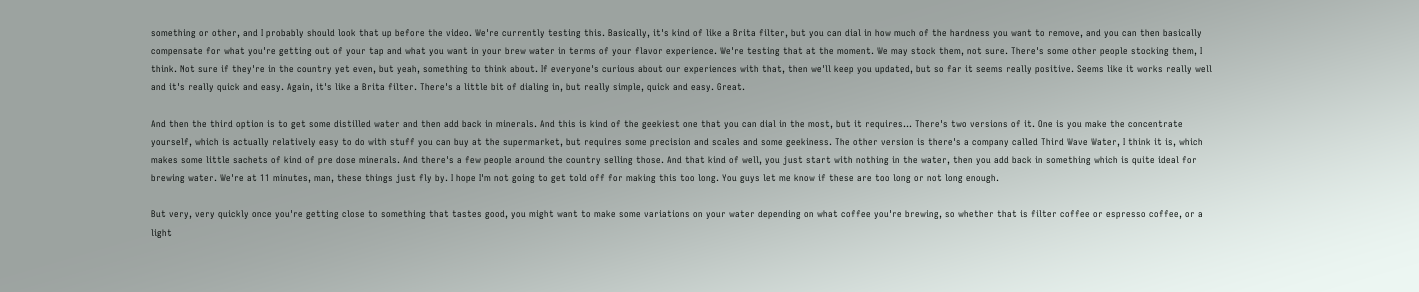something or other, and I probably should look that up before the video. We're currently testing this. Basically, it's kind of like a Brita filter, but you can dial in how much of the hardness you want to remove, and you can then basically compensate for what you're getting out of your tap and what you want in your brew water in terms of your flavor experience. We're testing that at the moment. We may stock them, not sure. There's some other people stocking them, I think. Not sure if they're in the country yet even, but yeah, something to think about. If everyone's curious about our experiences with that, then we'll keep you updated, but so far it seems really positive. Seems like it works really well and it's really quick and easy. Again, it's like a Brita filter. There's a little bit of dialing in, but really simple, quick and easy. Great.

And then the third option is to get some distilled water and then add back in minerals. And this is kind of the geekiest one that you can dial in the most, but it requires... There's two versions of it. One is you make the concentrate yourself, which is actually relatively easy to do with stuff you can buy at the supermarket, but requires some precision and scales and some geekiness. The other version is there's a company called Third Wave Water, I think it is, which makes some little sachets of kind of pre dose minerals. And there's a few people around the country selling those. And that kind of well, you just start with nothing in the water, then you add back in something which is quite ideal for brewing water. We're at 11 minutes, man, these things just fly by. I hope I'm not going to get told off for making this too long. You guys let me know if these are too long or not long enough.

But very, very quickly once you're getting close to something that tastes good, you might want to make some variations on your water depending on what coffee you're brewing, so whether that is filter coffee or espresso coffee, or a light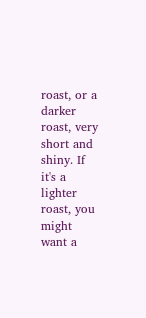roast, or a darker roast, very short and shiny. If it's a lighter roast, you might want a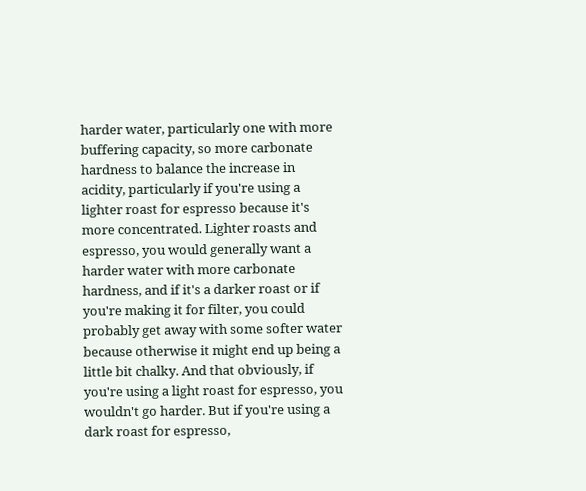harder water, particularly one with more buffering capacity, so more carbonate hardness to balance the increase in acidity, particularly if you're using a lighter roast for espresso because it's more concentrated. Lighter roasts and espresso, you would generally want a harder water with more carbonate hardness, and if it's a darker roast or if you're making it for filter, you could probably get away with some softer water because otherwise it might end up being a little bit chalky. And that obviously, if you're using a light roast for espresso, you wouldn't go harder. But if you're using a dark roast for espresso,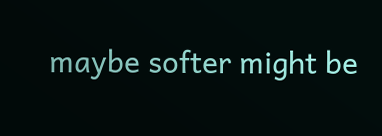maybe softer might be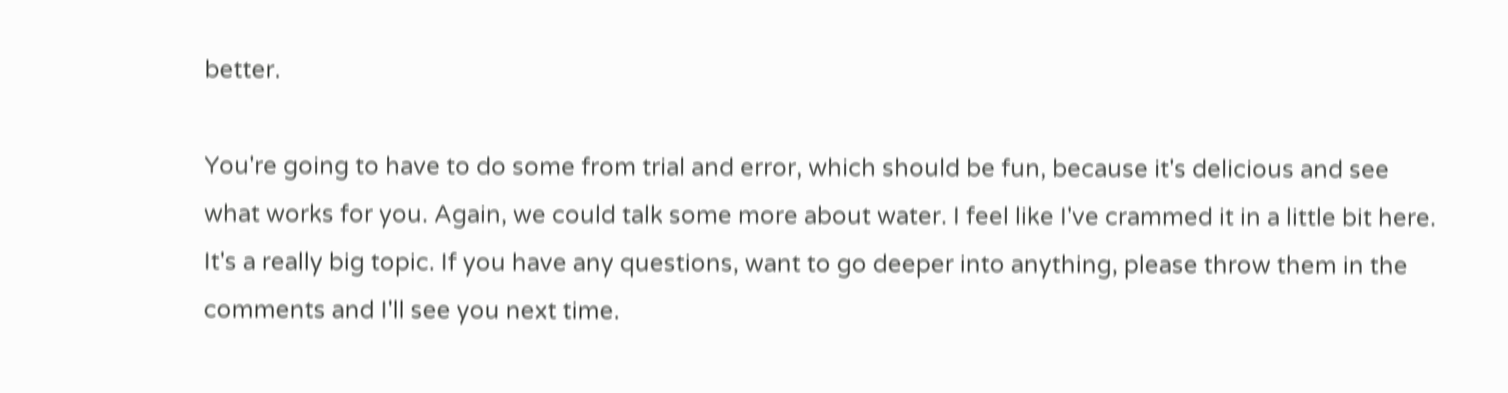better.

You're going to have to do some from trial and error, which should be fun, because it's delicious and see what works for you. Again, we could talk some more about water. I feel like I've crammed it in a little bit here. It's a really big topic. If you have any questions, want to go deeper into anything, please throw them in the comments and I'll see you next time.